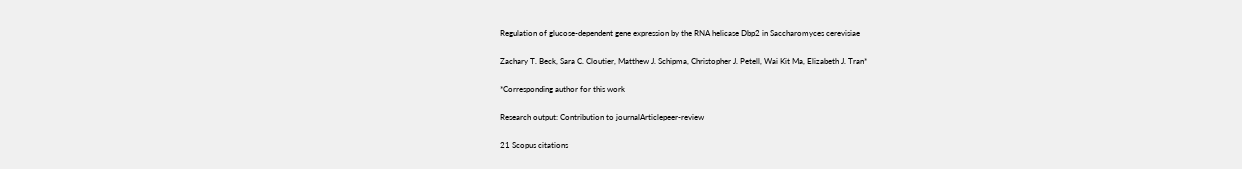Regulation of glucose-dependent gene expression by the RNA helicase Dbp2 in Saccharomyces cerevisiae

Zachary T. Beck, Sara C. Cloutier, Matthew J. Schipma, Christopher J. Petell, Wai Kit Ma, Elizabeth J. Tran*

*Corresponding author for this work

Research output: Contribution to journalArticlepeer-review

21 Scopus citations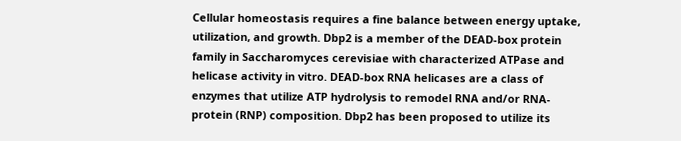Cellular homeostasis requires a fine balance between energy uptake, utilization, and growth. Dbp2 is a member of the DEAD-box protein family in Saccharomyces cerevisiae with characterized ATPase and helicase activity in vitro. DEAD-box RNA helicases are a class of enzymes that utilize ATP hydrolysis to remodel RNA and/or RNA-protein (RNP) composition. Dbp2 has been proposed to utilize its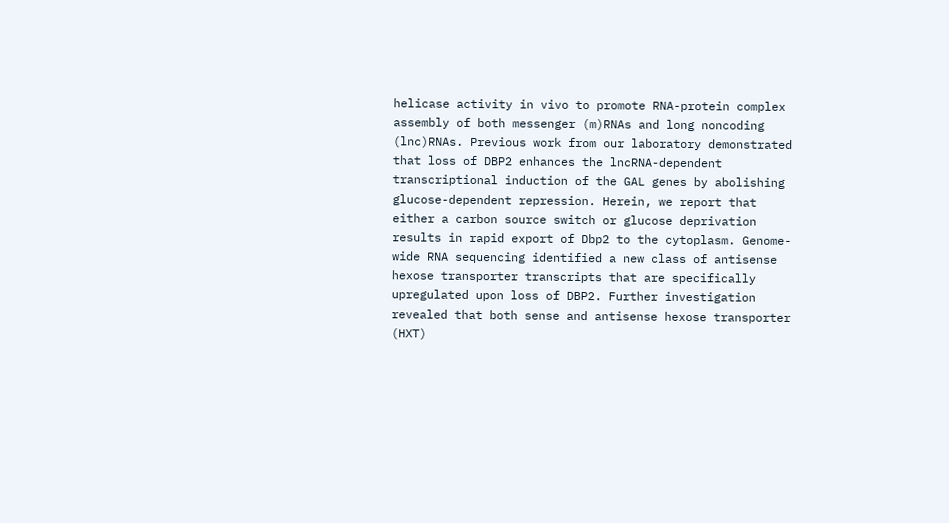helicase activity in vivo to promote RNA-protein complex assembly of both messenger (m)RNAs and long noncoding (lnc)RNAs. Previous work from our laboratory demonstrated that loss of DBP2 enhances the lncRNA-dependent transcriptional induction of the GAL genes by abolishing glucose-dependent repression. Herein, we report that either a carbon source switch or glucose deprivation results in rapid export of Dbp2 to the cytoplasm. Genome-wide RNA sequencing identified a new class of antisense hexose transporter transcripts that are specifically upregulated upon loss of DBP2. Further investigation revealed that both sense and antisense hexose transporter (HXT)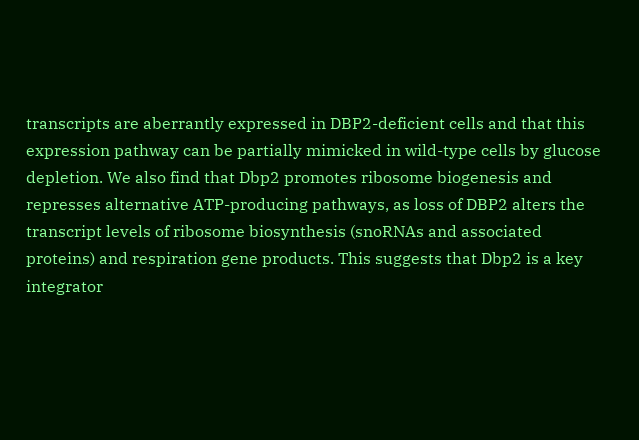transcripts are aberrantly expressed in DBP2-deficient cells and that this expression pathway can be partially mimicked in wild-type cells by glucose depletion. We also find that Dbp2 promotes ribosome biogenesis and represses alternative ATP-producing pathways, as loss of DBP2 alters the transcript levels of ribosome biosynthesis (snoRNAs and associated proteins) and respiration gene products. This suggests that Dbp2 is a key integrator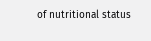of nutritional status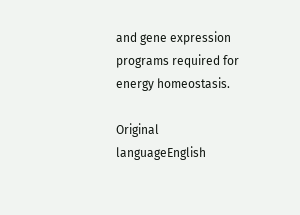and gene expression programs required for energy homeostasis.

Original languageEnglish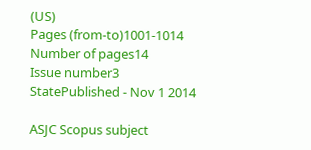(US)
Pages (from-to)1001-1014
Number of pages14
Issue number3
StatePublished - Nov 1 2014

ASJC Scopus subject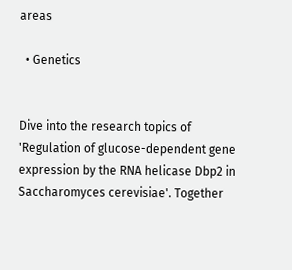areas

  • Genetics


Dive into the research topics of 'Regulation of glucose-dependent gene expression by the RNA helicase Dbp2 in Saccharomyces cerevisiae'. Together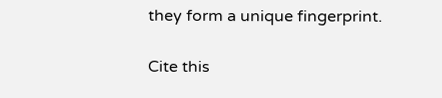they form a unique fingerprint.

Cite this